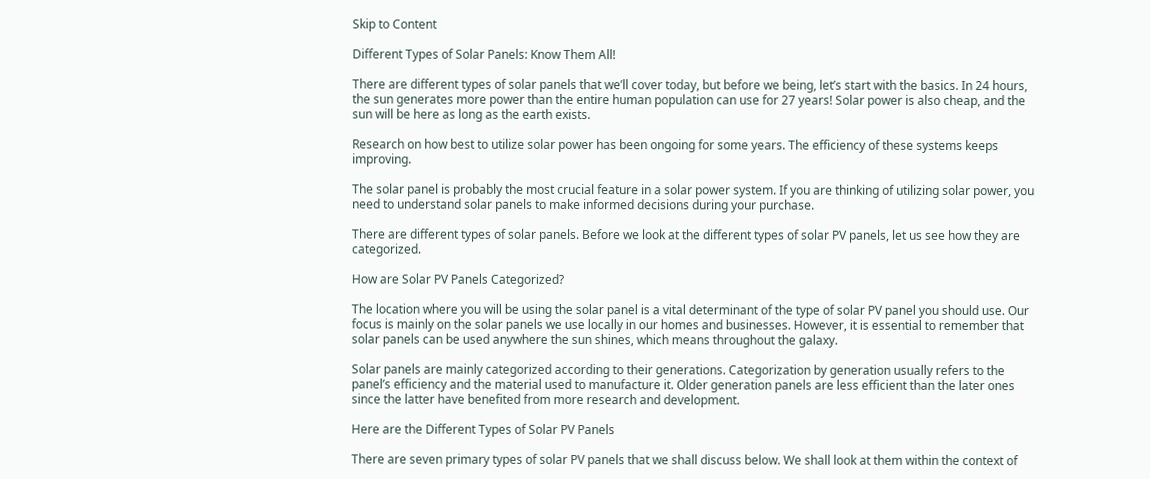Skip to Content

Different Types of Solar Panels: Know Them All!

There are different types of solar panels that we’ll cover today, but before we being, let’s start with the basics. In 24 hours, the sun generates more power than the entire human population can use for 27 years! Solar power is also cheap, and the sun will be here as long as the earth exists.

Research on how best to utilize solar power has been ongoing for some years. The efficiency of these systems keeps improving.

The solar panel is probably the most crucial feature in a solar power system. If you are thinking of utilizing solar power, you need to understand solar panels to make informed decisions during your purchase.

There are different types of solar panels. Before we look at the different types of solar PV panels, let us see how they are categorized.

How are Solar PV Panels Categorized?

The location where you will be using the solar panel is a vital determinant of the type of solar PV panel you should use. Our focus is mainly on the solar panels we use locally in our homes and businesses. However, it is essential to remember that solar panels can be used anywhere the sun shines, which means throughout the galaxy.

Solar panels are mainly categorized according to their generations. Categorization by generation usually refers to the panel’s efficiency and the material used to manufacture it. Older generation panels are less efficient than the later ones since the latter have benefited from more research and development.

Here are the Different Types of Solar PV Panels

There are seven primary types of solar PV panels that we shall discuss below. We shall look at them within the context of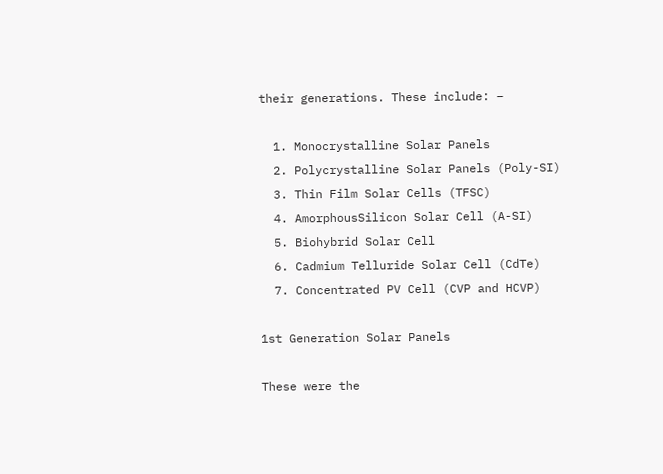their generations. These include: –

  1. Monocrystalline Solar Panels
  2. Polycrystalline Solar Panels (Poly-SI)
  3. Thin Film Solar Cells (TFSC)
  4. AmorphousSilicon Solar Cell (A-SI)
  5. Biohybrid Solar Cell
  6. Cadmium Telluride Solar Cell (CdTe)
  7. Concentrated PV Cell (CVP and HCVP)

1st Generation Solar Panels

These were the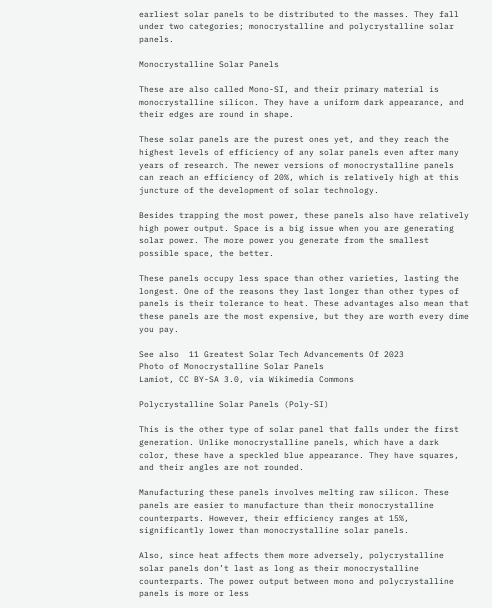earliest solar panels to be distributed to the masses. They fall under two categories; monocrystalline and polycrystalline solar panels.

Monocrystalline Solar Panels

These are also called Mono-SI, and their primary material is monocrystalline silicon. They have a uniform dark appearance, and their edges are round in shape.

These solar panels are the purest ones yet, and they reach the highest levels of efficiency of any solar panels even after many years of research. The newer versions of monocrystalline panels can reach an efficiency of 20%, which is relatively high at this juncture of the development of solar technology.

Besides trapping the most power, these panels also have relatively high power output. Space is a big issue when you are generating solar power. The more power you generate from the smallest possible space, the better.

These panels occupy less space than other varieties, lasting the longest. One of the reasons they last longer than other types of panels is their tolerance to heat. These advantages also mean that these panels are the most expensive, but they are worth every dime you pay.

See also  11 Greatest Solar Tech Advancements Of 2023
Photo of Monocrystalline Solar Panels
Lamiot, CC BY-SA 3.0, via Wikimedia Commons

Polycrystalline Solar Panels (Poly-SI)

This is the other type of solar panel that falls under the first generation. Unlike monocrystalline panels, which have a dark color, these have a speckled blue appearance. They have squares, and their angles are not rounded.

Manufacturing these panels involves melting raw silicon. These panels are easier to manufacture than their monocrystalline counterparts. However, their efficiency ranges at 15%, significantly lower than monocrystalline solar panels.

Also, since heat affects them more adversely, polycrystalline solar panels don’t last as long as their monocrystalline counterparts. The power output between mono and polycrystalline panels is more or less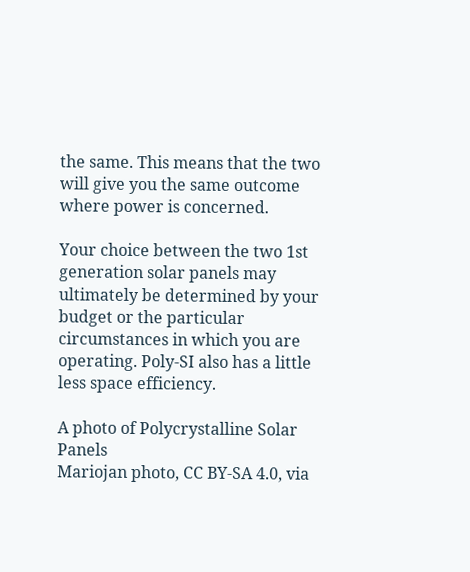the same. This means that the two will give you the same outcome where power is concerned.

Your choice between the two 1st generation solar panels may ultimately be determined by your budget or the particular circumstances in which you are operating. Poly-SI also has a little less space efficiency.

A photo of Polycrystalline Solar Panels
Mariojan photo, CC BY-SA 4.0, via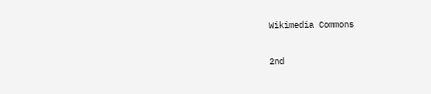Wikimedia Commons

2nd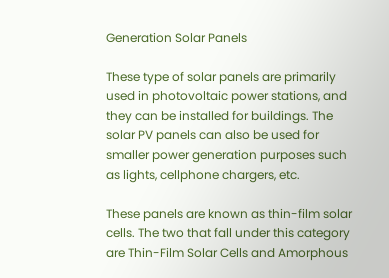Generation Solar Panels

These type of solar panels are primarily used in photovoltaic power stations, and they can be installed for buildings. The solar PV panels can also be used for smaller power generation purposes such as lights, cellphone chargers, etc.

These panels are known as thin-film solar cells. The two that fall under this category are Thin-Film Solar Cells and Amorphous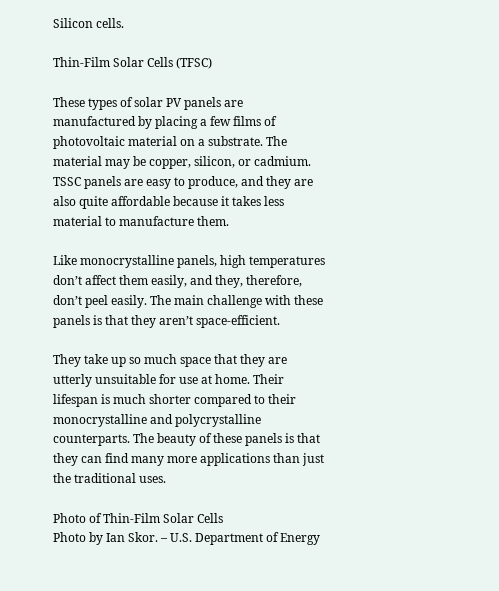Silicon cells.

Thin-Film Solar Cells (TFSC)

These types of solar PV panels are manufactured by placing a few films of photovoltaic material on a substrate. The material may be copper, silicon, or cadmium. TSSC panels are easy to produce, and they are also quite affordable because it takes less material to manufacture them.

Like monocrystalline panels, high temperatures don’t affect them easily, and they, therefore, don’t peel easily. The main challenge with these panels is that they aren’t space-efficient.

They take up so much space that they are utterly unsuitable for use at home. Their lifespan is much shorter compared to their monocrystalline and polycrystalline counterparts. The beauty of these panels is that they can find many more applications than just the traditional uses.

Photo of Thin-Film Solar Cells
Photo by Ian Skor. – U.S. Department of Energy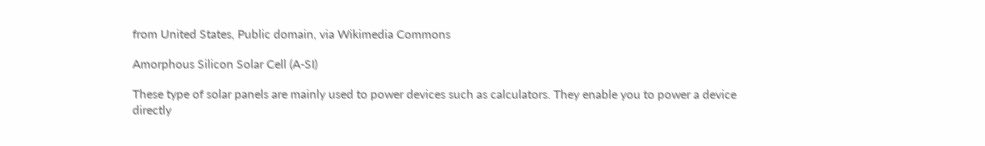from United States, Public domain, via Wikimedia Commons

Amorphous Silicon Solar Cell (A-SI)

These type of solar panels are mainly used to power devices such as calculators. They enable you to power a device directly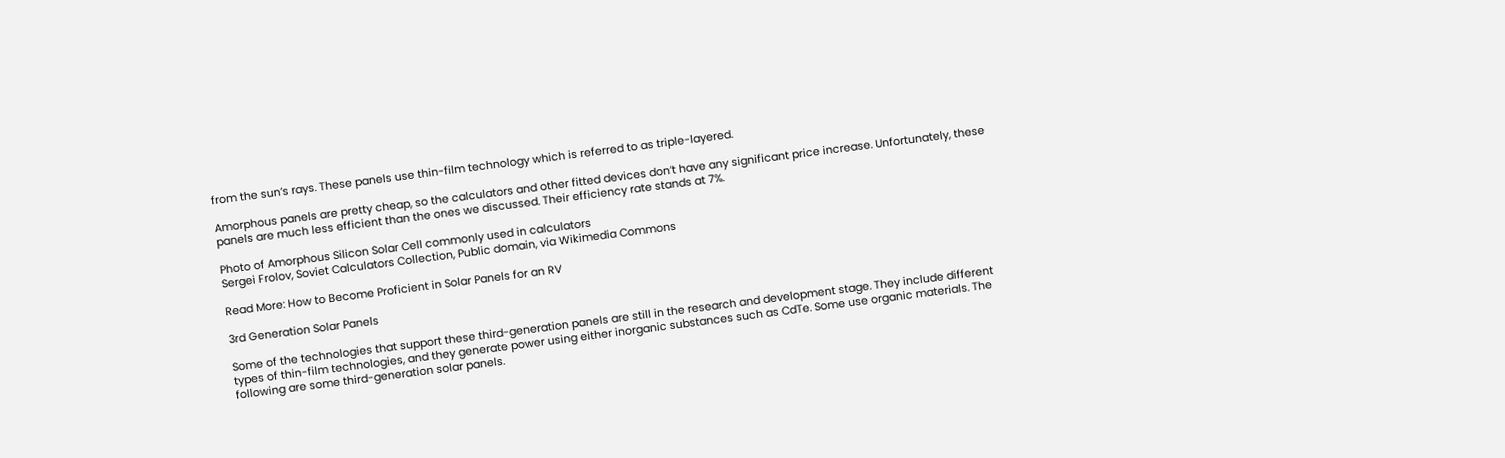from the sun’s rays. These panels use thin-film technology which is referred to as triple-layered.

Amorphous panels are pretty cheap, so the calculators and other fitted devices don’t have any significant price increase. Unfortunately, these panels are much less efficient than the ones we discussed. Their efficiency rate stands at 7%.

Photo of Amorphous Silicon Solar Cell commonly used in calculators
Sergei Frolov, Soviet Calculators Collection, Public domain, via Wikimedia Commons

Read More: How to Become Proficient in Solar Panels for an RV

3rd Generation Solar Panels

Some of the technologies that support these third-generation panels are still in the research and development stage. They include different types of thin-film technologies, and they generate power using either inorganic substances such as CdTe. Some use organic materials. The following are some third-generation solar panels.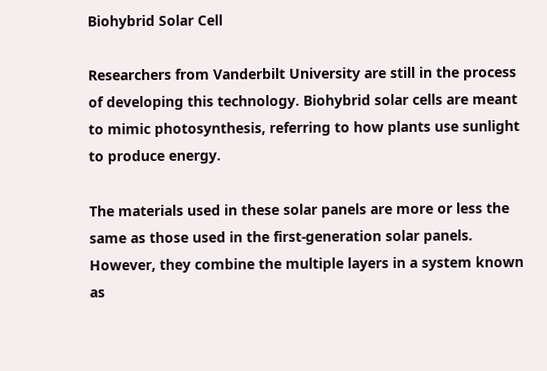Biohybrid Solar Cell

Researchers from Vanderbilt University are still in the process of developing this technology. Biohybrid solar cells are meant to mimic photosynthesis, referring to how plants use sunlight to produce energy.

The materials used in these solar panels are more or less the same as those used in the first-generation solar panels. However, they combine the multiple layers in a system known as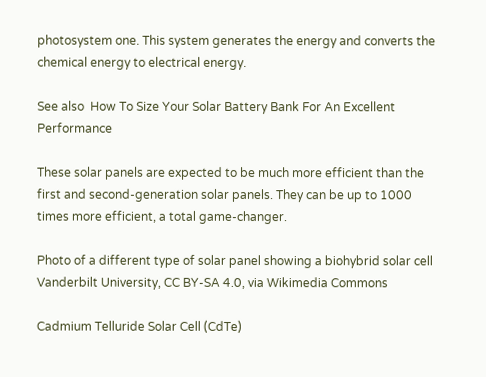photosystem one. This system generates the energy and converts the chemical energy to electrical energy.

See also  How To Size Your Solar Battery Bank For An Excellent Performance

These solar panels are expected to be much more efficient than the first and second-generation solar panels. They can be up to 1000 times more efficient, a total game-changer.

Photo of a different type of solar panel showing a biohybrid solar cell
Vanderbilt University, CC BY-SA 4.0, via Wikimedia Commons

Cadmium Telluride Solar Cell (CdTe)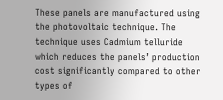These panels are manufactured using the photovoltaic technique. The technique uses Cadmium telluride which reduces the panels’ production cost significantly compared to other types of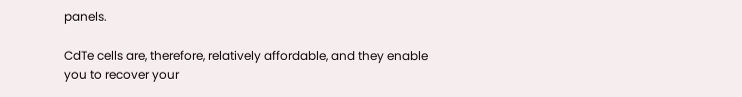panels.

CdTe cells are, therefore, relatively affordable, and they enable you to recover your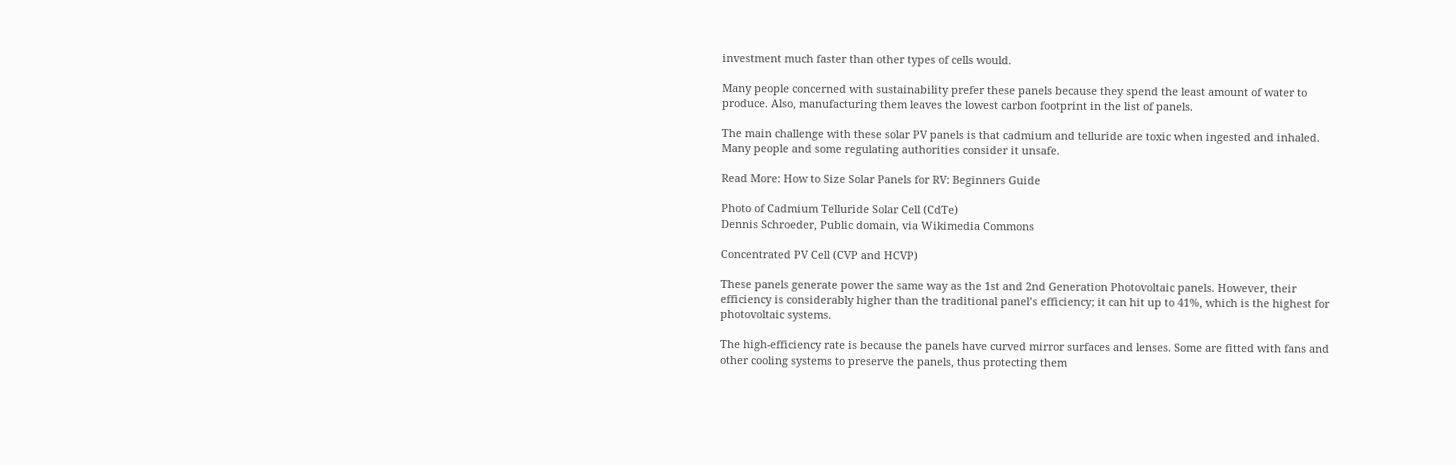investment much faster than other types of cells would.

Many people concerned with sustainability prefer these panels because they spend the least amount of water to produce. Also, manufacturing them leaves the lowest carbon footprint in the list of panels.

The main challenge with these solar PV panels is that cadmium and telluride are toxic when ingested and inhaled. Many people and some regulating authorities consider it unsafe.

Read More: How to Size Solar Panels for RV: Beginners Guide

Photo of Cadmium Telluride Solar Cell (CdTe)
Dennis Schroeder, Public domain, via Wikimedia Commons

Concentrated PV Cell (CVP and HCVP)

These panels generate power the same way as the 1st and 2nd Generation Photovoltaic panels. However, their efficiency is considerably higher than the traditional panel’s efficiency; it can hit up to 41%, which is the highest for photovoltaic systems.

The high-efficiency rate is because the panels have curved mirror surfaces and lenses. Some are fitted with fans and other cooling systems to preserve the panels, thus protecting them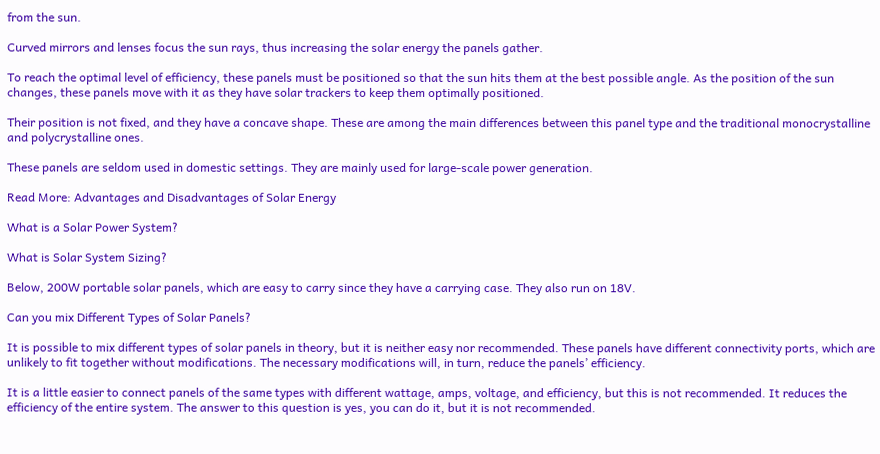from the sun.

Curved mirrors and lenses focus the sun rays, thus increasing the solar energy the panels gather.

To reach the optimal level of efficiency, these panels must be positioned so that the sun hits them at the best possible angle. As the position of the sun changes, these panels move with it as they have solar trackers to keep them optimally positioned.

Their position is not fixed, and they have a concave shape. These are among the main differences between this panel type and the traditional monocrystalline and polycrystalline ones.

These panels are seldom used in domestic settings. They are mainly used for large-scale power generation.

Read More: Advantages and Disadvantages of Solar Energy

What is a Solar Power System?

What is Solar System Sizing?

Below, 200W portable solar panels, which are easy to carry since they have a carrying case. They also run on 18V.

Can you mix Different Types of Solar Panels?

It is possible to mix different types of solar panels in theory, but it is neither easy nor recommended. These panels have different connectivity ports, which are unlikely to fit together without modifications. The necessary modifications will, in turn, reduce the panels’ efficiency.

It is a little easier to connect panels of the same types with different wattage, amps, voltage, and efficiency, but this is not recommended. It reduces the efficiency of the entire system. The answer to this question is yes, you can do it, but it is not recommended.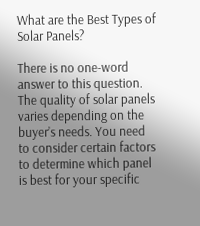What are the Best Types of Solar Panels?

There is no one-word answer to this question. The quality of solar panels varies depending on the buyer’s needs. You need to consider certain factors to determine which panel is best for your specific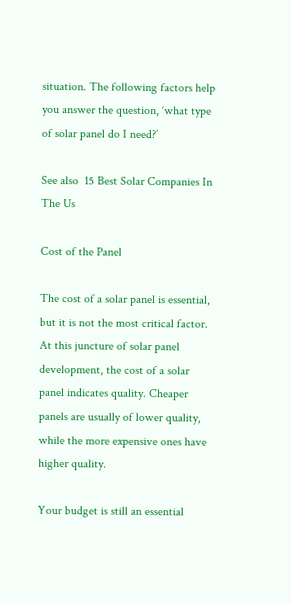situation. The following factors help you answer the question, ‘what type of solar panel do I need?’

See also  15 Best Solar Companies In The Us

Cost of the Panel

The cost of a solar panel is essential, but it is not the most critical factor. At this juncture of solar panel development, the cost of a solar panel indicates quality. Cheaper panels are usually of lower quality, while the more expensive ones have higher quality.

Your budget is still an essential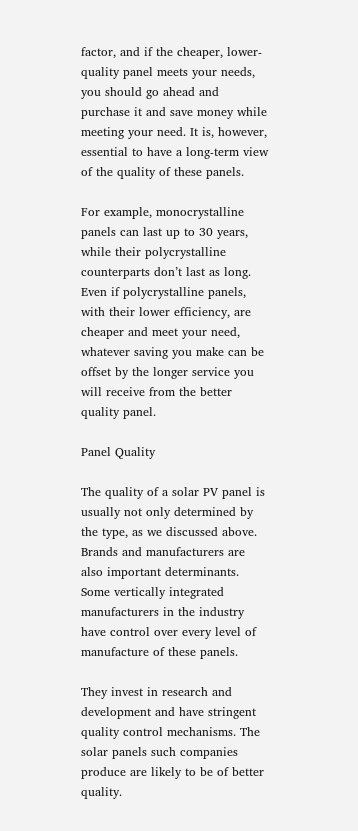factor, and if the cheaper, lower-quality panel meets your needs, you should go ahead and purchase it and save money while meeting your need. It is, however, essential to have a long-term view of the quality of these panels.

For example, monocrystalline panels can last up to 30 years, while their polycrystalline counterparts don’t last as long. Even if polycrystalline panels, with their lower efficiency, are cheaper and meet your need, whatever saving you make can be offset by the longer service you will receive from the better quality panel.

Panel Quality

The quality of a solar PV panel is usually not only determined by the type, as we discussed above. Brands and manufacturers are also important determinants. Some vertically integrated manufacturers in the industry have control over every level of manufacture of these panels.

They invest in research and development and have stringent quality control mechanisms. The solar panels such companies produce are likely to be of better quality.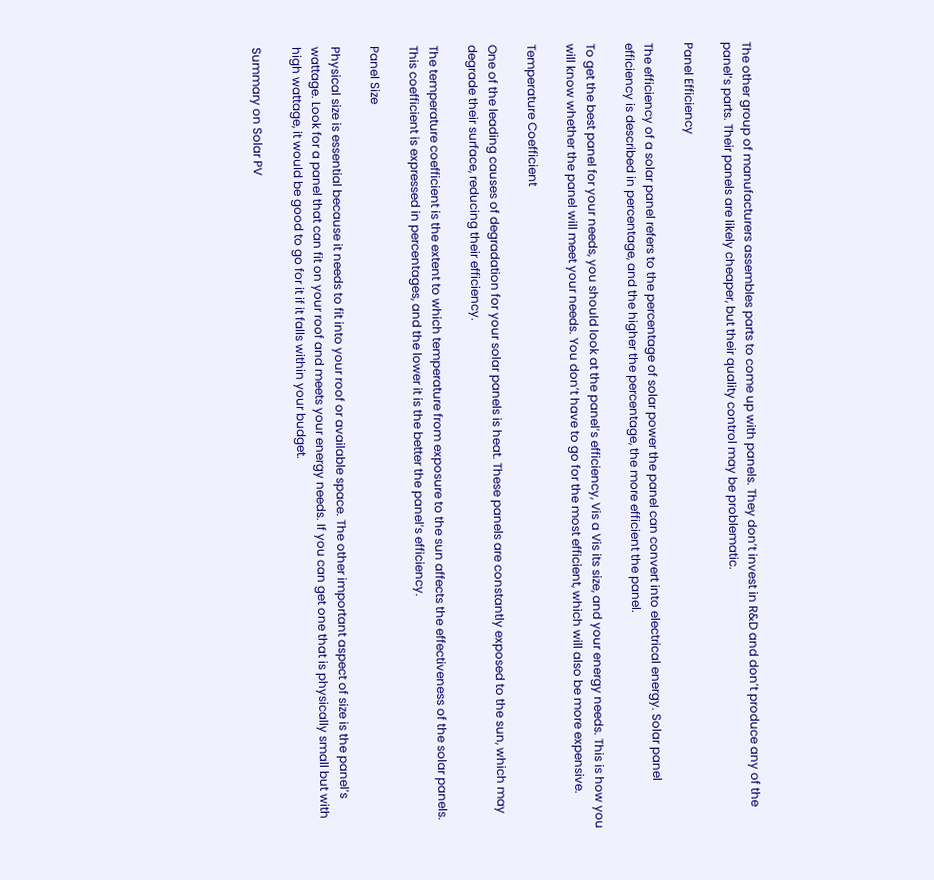The other group of manufacturers assembles parts to come up with panels. They don’t invest in R&D and don’t produce any of the panel’s parts. Their panels are likely cheaper, but their quality control may be problematic.

Panel Efficiency

The efficiency of a solar panel refers to the percentage of solar power the panel can convert into electrical energy. Solar panel efficiency is described in percentage, and the higher the percentage, the more efficient the panel.

To get the best panel for your needs, you should look at the panel’s efficiency, Vis a Vis its size, and your energy needs. This is how you will know whether the panel will meet your needs. You don’t have to go for the most efficient, which will also be more expensive.

Temperature Coefficient

One of the leading causes of degradation for your solar panels is heat. These panels are constantly exposed to the sun, which may degrade their surface, reducing their efficiency.

The temperature coefficient is the extent to which temperature from exposure to the sun affects the effectiveness of the solar panels. This coefficient is expressed in percentages, and the lower it is the better the panel’s efficiency.

Panel Size

Physical size is essential because it needs to fit into your roof or available space. The other important aspect of size is the panel’s wattage. Look for a panel that can fit on your roof and meets your energy needs. If you can get one that is physically small but with high wattage, it would be good to go for it if it falls within your budget.

Summary on Solar PV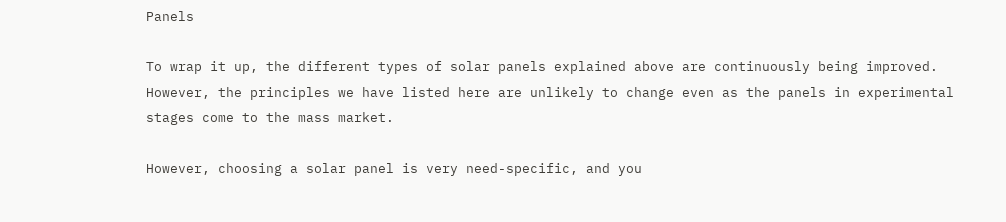Panels

To wrap it up, the different types of solar panels explained above are continuously being improved. However, the principles we have listed here are unlikely to change even as the panels in experimental stages come to the mass market.

However, choosing a solar panel is very need-specific, and you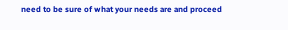need to be sure of what your needs are and proceed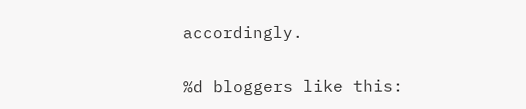accordingly.

%d bloggers like this: